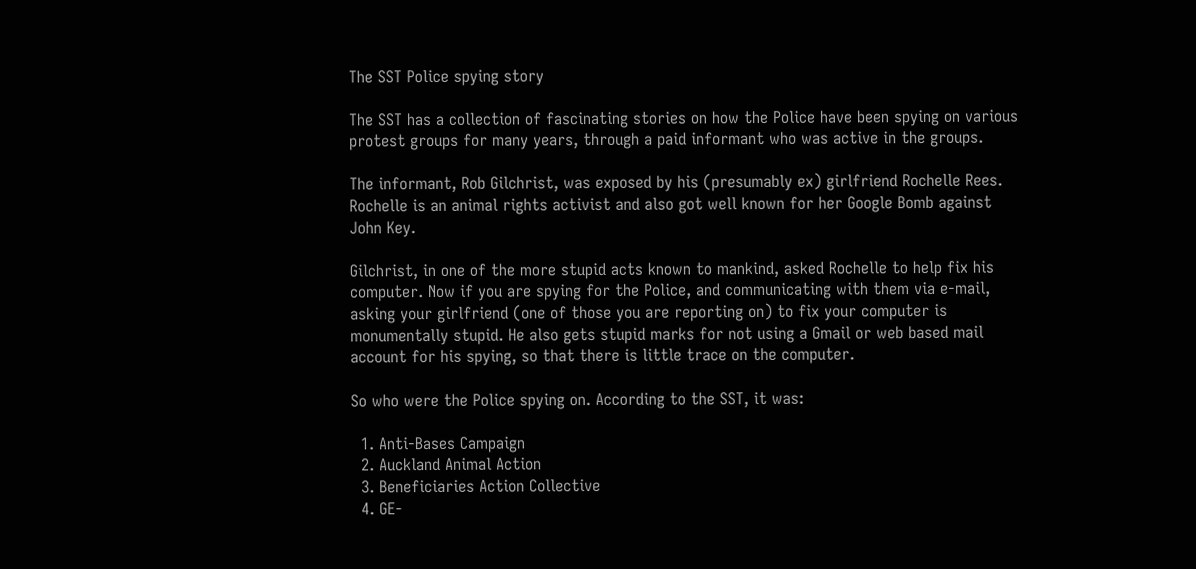The SST Police spying story

The SST has a collection of fascinating stories on how the Police have been spying on various protest groups for many years, through a paid informant who was active in the groups.

The informant, Rob Gilchrist, was exposed by his (presumably ex) girlfriend Rochelle Rees. Rochelle is an animal rights activist and also got well known for her Google Bomb against John Key.

Gilchrist, in one of the more stupid acts known to mankind, asked Rochelle to help fix his computer. Now if you are spying for the Police, and communicating with them via e-mail, asking your girlfriend (one of those you are reporting on) to fix your computer is monumentally stupid. He also gets stupid marks for not using a Gmail or web based mail account for his spying, so that there is little trace on the computer.

So who were the Police spying on. According to the SST, it was:

  1. Anti-Bases Campaign
  2. Auckland Animal Action
  3. Beneficiaries Action Collective
  4. GE-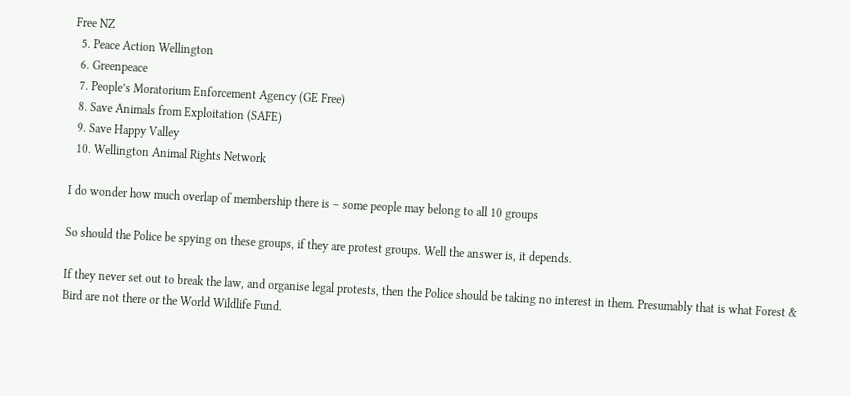Free NZ
  5. Peace Action Wellington
  6. Greenpeace
  7. People’s Moratorium Enforcement Agency (GE Free)
  8. Save Animals from Exploitation (SAFE)
  9. Save Happy Valley
  10. Wellington Animal Rights Network

I do wonder how much overlap of membership there is – some people may belong to all 10 groups

So should the Police be spying on these groups, if they are protest groups. Well the answer is, it depends.

If they never set out to break the law, and organise legal protests, then the Police should be taking no interest in them. Presumably that is what Forest & Bird are not there or the World Wildlife Fund.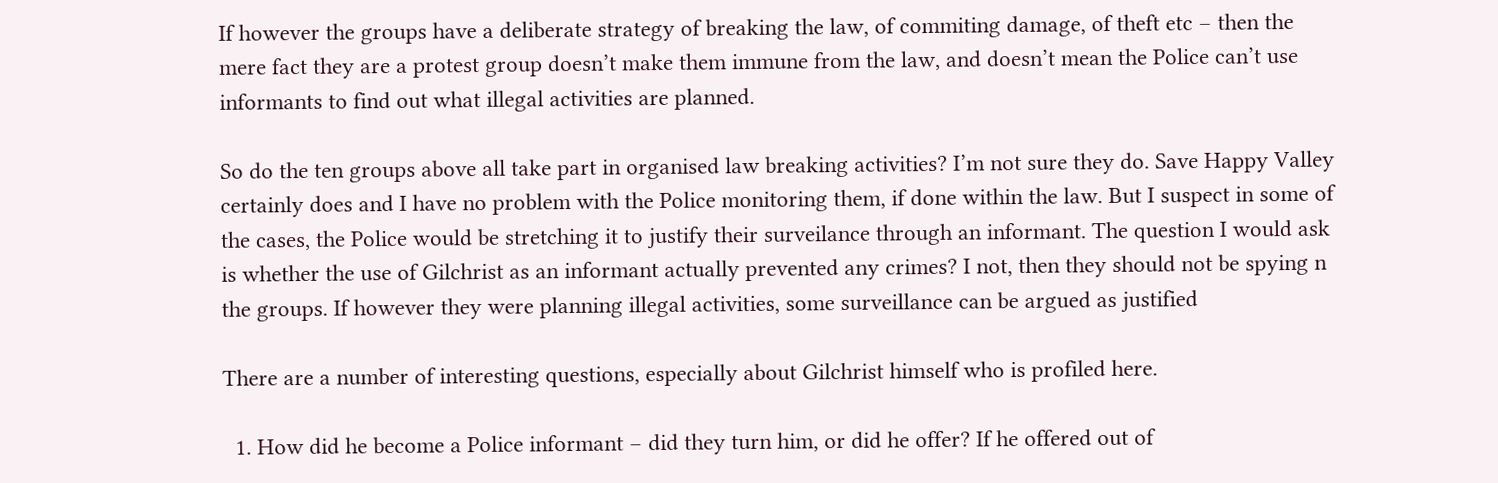If however the groups have a deliberate strategy of breaking the law, of commiting damage, of theft etc – then the mere fact they are a protest group doesn’t make them immune from the law, and doesn’t mean the Police can’t use informants to find out what illegal activities are planned.

So do the ten groups above all take part in organised law breaking activities? I’m not sure they do. Save Happy Valley certainly does and I have no problem with the Police monitoring them, if done within the law. But I suspect in some of the cases, the Police would be stretching it to justify their surveilance through an informant. The question I would ask is whether the use of Gilchrist as an informant actually prevented any crimes? I not, then they should not be spying n the groups. If however they were planning illegal activities, some surveillance can be argued as justified

There are a number of interesting questions, especially about Gilchrist himself who is profiled here.

  1. How did he become a Police informant – did they turn him, or did he offer? If he offered out of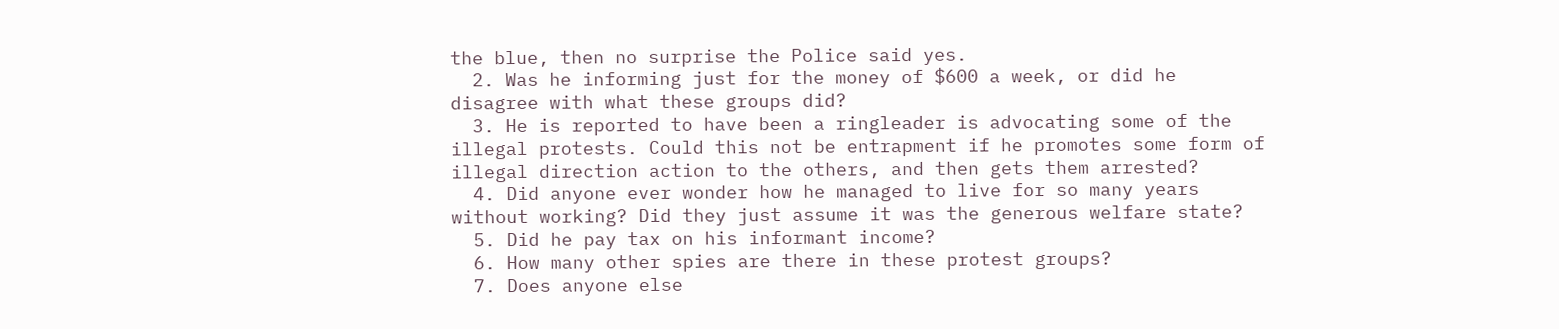the blue, then no surprise the Police said yes.
  2. Was he informing just for the money of $600 a week, or did he disagree with what these groups did?
  3. He is reported to have been a ringleader is advocating some of the illegal protests. Could this not be entrapment if he promotes some form of illegal direction action to the others, and then gets them arrested?
  4. Did anyone ever wonder how he managed to live for so many years without working? Did they just assume it was the generous welfare state?
  5. Did he pay tax on his informant income?
  6. How many other spies are there in these protest groups?
  7. Does anyone else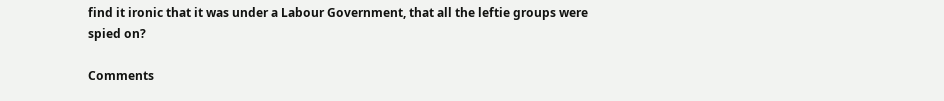find it ironic that it was under a Labour Government, that all the leftie groups were spied on?

Comments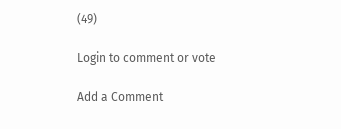(49)

Login to comment or vote

Add a Comment